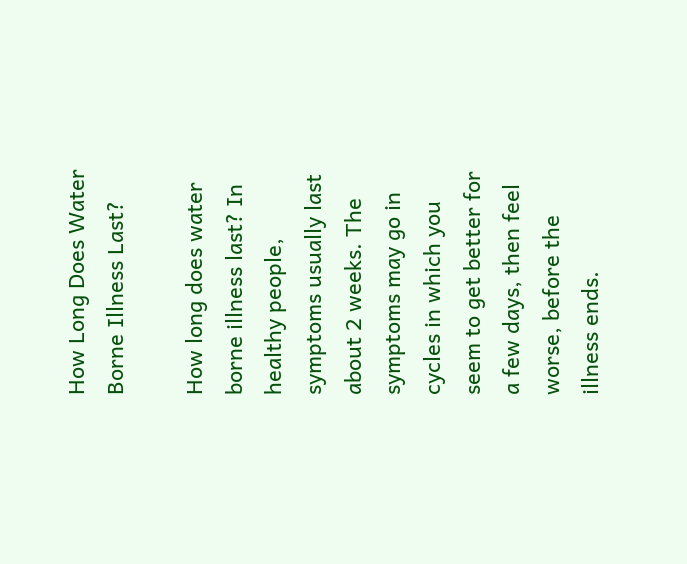How Long Does Water Borne Illness Last?

How long does water borne illness last? In healthy people, symptoms usually last about 2 weeks. The symptoms may go in cycles in which you seem to get better for a few days, then feel worse, before the illness ends.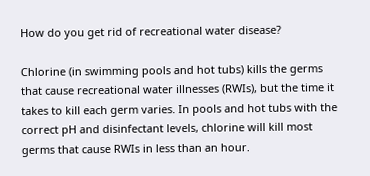How do you get rid of recreational water disease?

Chlorine (in swimming pools and hot tubs) kills the germs that cause recreational water illnesses (RWIs), but the time it takes to kill each germ varies. In pools and hot tubs with the correct pH and disinfectant levels, chlorine will kill most germs that cause RWIs in less than an hour.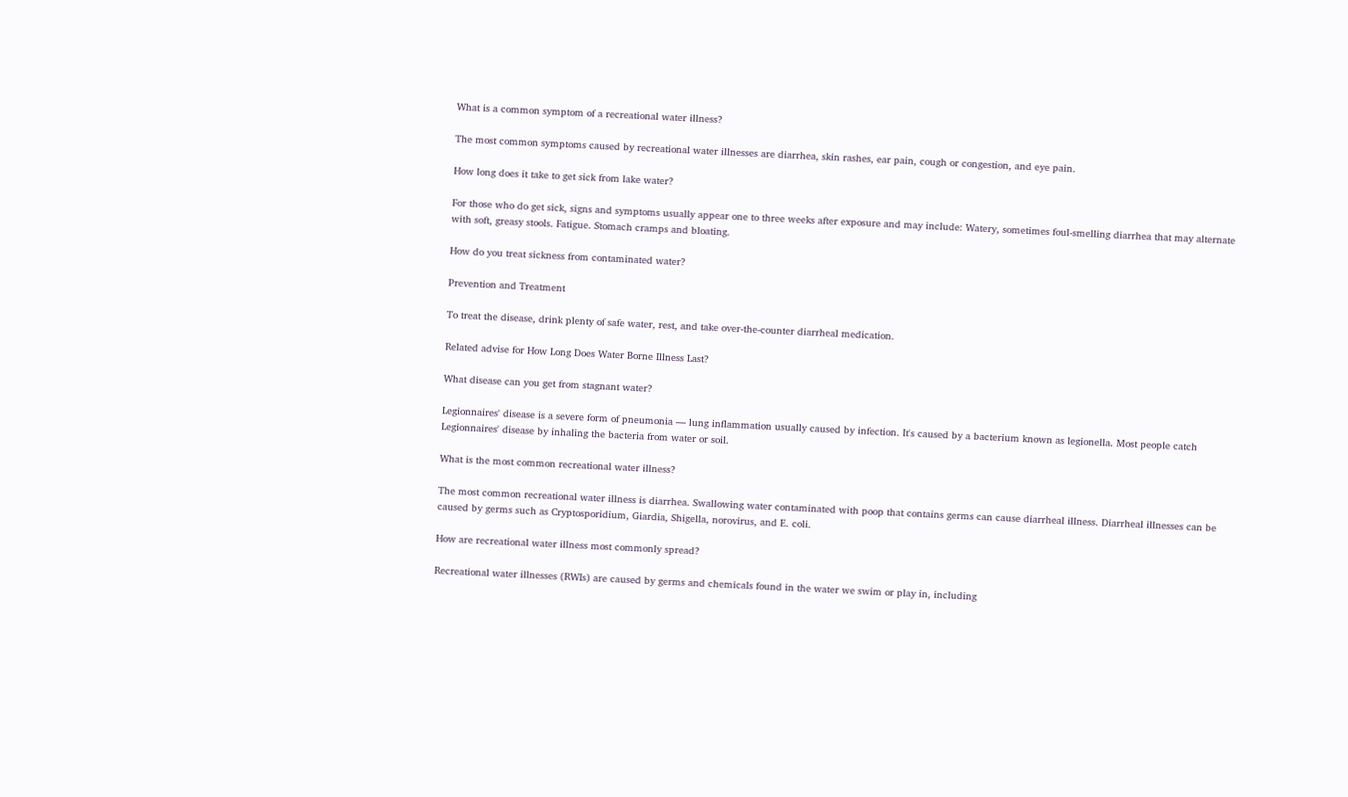What is a common symptom of a recreational water illness?

The most common symptoms caused by recreational water illnesses are diarrhea, skin rashes, ear pain, cough or congestion, and eye pain.

How long does it take to get sick from lake water?

For those who do get sick, signs and symptoms usually appear one to three weeks after exposure and may include: Watery, sometimes foul-smelling diarrhea that may alternate with soft, greasy stools. Fatigue. Stomach cramps and bloating.

How do you treat sickness from contaminated water?

Prevention and Treatment

To treat the disease, drink plenty of safe water, rest, and take over-the-counter diarrheal medication.

Related advise for How Long Does Water Borne Illness Last?

What disease can you get from stagnant water?

Legionnaires' disease is a severe form of pneumonia — lung inflammation usually caused by infection. It's caused by a bacterium known as legionella. Most people catch Legionnaires' disease by inhaling the bacteria from water or soil.

What is the most common recreational water illness?

The most common recreational water illness is diarrhea. Swallowing water contaminated with poop that contains germs can cause diarrheal illness. Diarrheal illnesses can be caused by germs such as Cryptosporidium, Giardia, Shigella, norovirus, and E. coli.

How are recreational water illness most commonly spread?

Recreational water illnesses (RWIs) are caused by germs and chemicals found in the water we swim or play in, including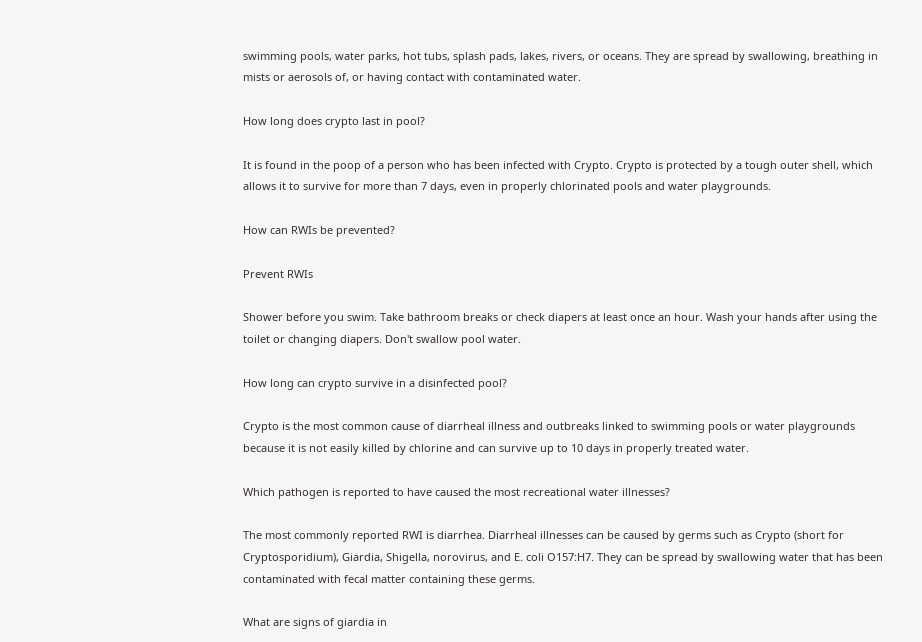swimming pools, water parks, hot tubs, splash pads, lakes, rivers, or oceans. They are spread by swallowing, breathing in mists or aerosols of, or having contact with contaminated water.

How long does crypto last in pool?

It is found in the poop of a person who has been infected with Crypto. Crypto is protected by a tough outer shell, which allows it to survive for more than 7 days, even in properly chlorinated pools and water playgrounds.

How can RWIs be prevented?

Prevent RWIs

Shower before you swim. Take bathroom breaks or check diapers at least once an hour. Wash your hands after using the toilet or changing diapers. Don't swallow pool water.

How long can crypto survive in a disinfected pool?

Crypto is the most common cause of diarrheal illness and outbreaks linked to swimming pools or water playgrounds because it is not easily killed by chlorine and can survive up to 10 days in properly treated water.

Which pathogen is reported to have caused the most recreational water illnesses?

The most commonly reported RWI is diarrhea. Diarrheal illnesses can be caused by germs such as Crypto (short for Cryptosporidium), Giardia, Shigella, norovirus, and E. coli O157:H7. They can be spread by swallowing water that has been contaminated with fecal matter containing these germs.

What are signs of giardia in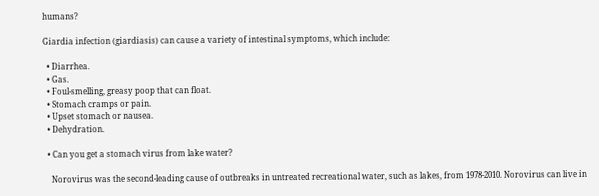humans?

Giardia infection (giardiasis) can cause a variety of intestinal symptoms, which include:

  • Diarrhea.
  • Gas.
  • Foul-smelling, greasy poop that can float.
  • Stomach cramps or pain.
  • Upset stomach or nausea.
  • Dehydration.

  • Can you get a stomach virus from lake water?

    Norovirus was the second-leading cause of outbreaks in untreated recreational water, such as lakes, from 1978-2010. Norovirus can live in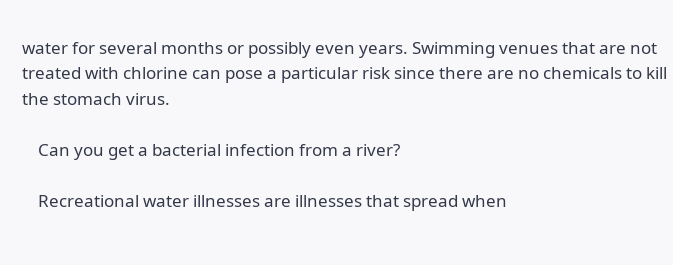water for several months or possibly even years. Swimming venues that are not treated with chlorine can pose a particular risk since there are no chemicals to kill the stomach virus.

    Can you get a bacterial infection from a river?

    Recreational water illnesses are illnesses that spread when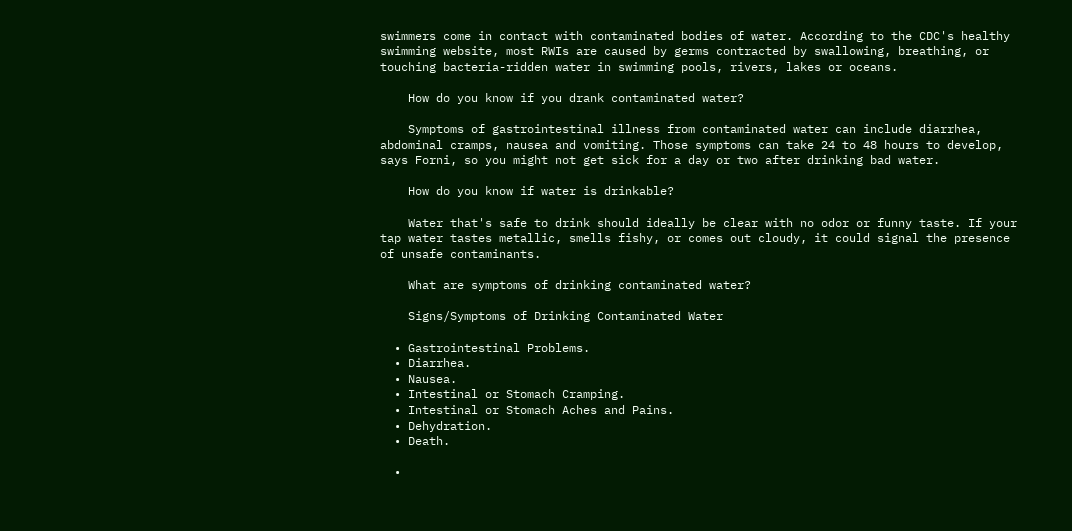swimmers come in contact with contaminated bodies of water. According to the CDC's healthy swimming website, most RWIs are caused by germs contracted by swallowing, breathing, or touching bacteria-ridden water in swimming pools, rivers, lakes or oceans.

    How do you know if you drank contaminated water?

    Symptoms of gastrointestinal illness from contaminated water can include diarrhea, abdominal cramps, nausea and vomiting. Those symptoms can take 24 to 48 hours to develop, says Forni, so you might not get sick for a day or two after drinking bad water.

    How do you know if water is drinkable?

    Water that's safe to drink should ideally be clear with no odor or funny taste. If your tap water tastes metallic, smells fishy, or comes out cloudy, it could signal the presence of unsafe contaminants.

    What are symptoms of drinking contaminated water?

    Signs/Symptoms of Drinking Contaminated Water

  • Gastrointestinal Problems.
  • Diarrhea.
  • Nausea.
  • Intestinal or Stomach Cramping.
  • Intestinal or Stomach Aches and Pains.
  • Dehydration.
  • Death.

  •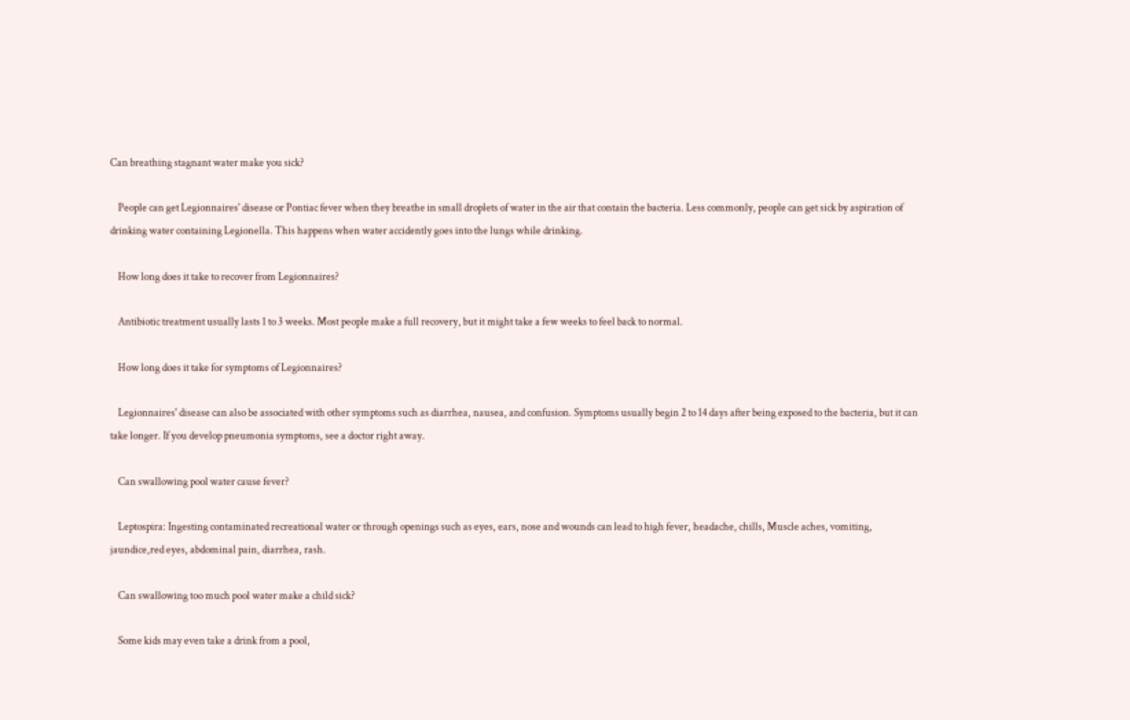Can breathing stagnant water make you sick?

    People can get Legionnaires' disease or Pontiac fever when they breathe in small droplets of water in the air that contain the bacteria. Less commonly, people can get sick by aspiration of drinking water containing Legionella. This happens when water accidently goes into the lungs while drinking.

    How long does it take to recover from Legionnaires?

    Antibiotic treatment usually lasts 1 to 3 weeks. Most people make a full recovery, but it might take a few weeks to feel back to normal.

    How long does it take for symptoms of Legionnaires?

    Legionnaires' disease can also be associated with other symptoms such as diarrhea, nausea, and confusion. Symptoms usually begin 2 to 14 days after being exposed to the bacteria, but it can take longer. If you develop pneumonia symptoms, see a doctor right away.

    Can swallowing pool water cause fever?

    Leptospira: Ingesting contaminated recreational water or through openings such as eyes, ears, nose and wounds can lead to high fever, headache, chills, Muscle aches, vomiting, jaundice,red eyes, abdominal pain, diarrhea, rash.

    Can swallowing too much pool water make a child sick?

    Some kids may even take a drink from a pool,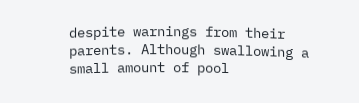despite warnings from their parents. Although swallowing a small amount of pool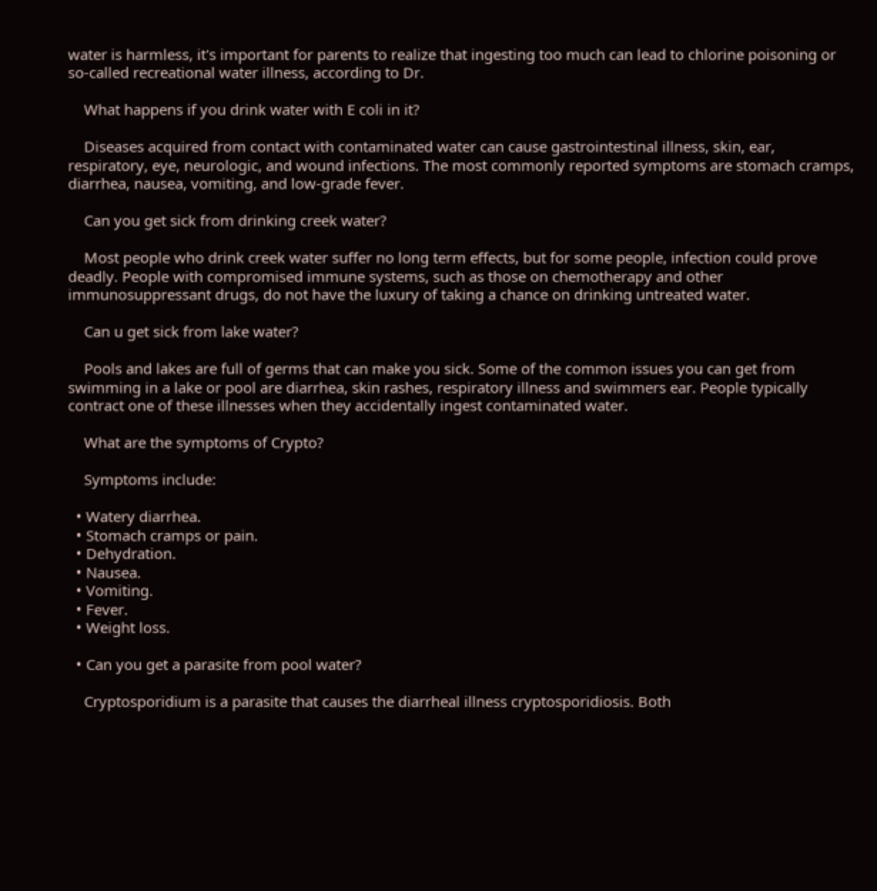water is harmless, it's important for parents to realize that ingesting too much can lead to chlorine poisoning or so-called recreational water illness, according to Dr.

    What happens if you drink water with E coli in it?

    Diseases acquired from contact with contaminated water can cause gastrointestinal illness, skin, ear, respiratory, eye, neurologic, and wound infections. The most commonly reported symptoms are stomach cramps, diarrhea, nausea, vomiting, and low-grade fever.

    Can you get sick from drinking creek water?

    Most people who drink creek water suffer no long term effects, but for some people, infection could prove deadly. People with compromised immune systems, such as those on chemotherapy and other immunosuppressant drugs, do not have the luxury of taking a chance on drinking untreated water.

    Can u get sick from lake water?

    Pools and lakes are full of germs that can make you sick. Some of the common issues you can get from swimming in a lake or pool are diarrhea, skin rashes, respiratory illness and swimmers ear. People typically contract one of these illnesses when they accidentally ingest contaminated water.

    What are the symptoms of Crypto?

    Symptoms include:

  • Watery diarrhea.
  • Stomach cramps or pain.
  • Dehydration.
  • Nausea.
  • Vomiting.
  • Fever.
  • Weight loss.

  • Can you get a parasite from pool water?

    Cryptosporidium is a parasite that causes the diarrheal illness cryptosporidiosis. Both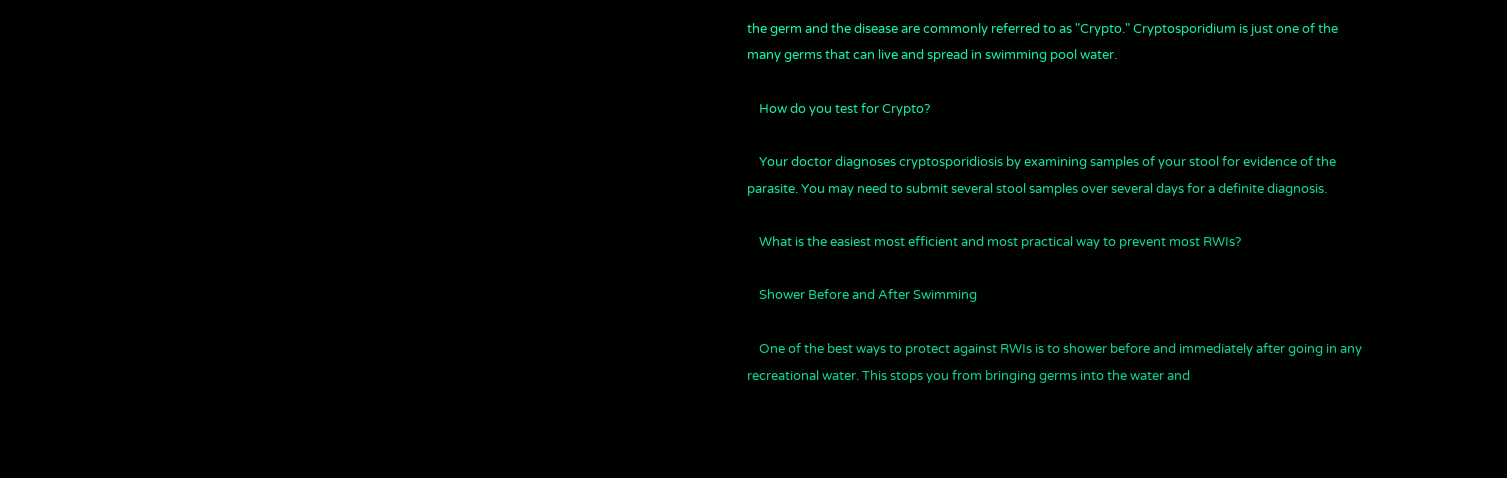the germ and the disease are commonly referred to as "Crypto." Cryptosporidium is just one of the many germs that can live and spread in swimming pool water.

    How do you test for Crypto?

    Your doctor diagnoses cryptosporidiosis by examining samples of your stool for evidence of the parasite. You may need to submit several stool samples over several days for a definite diagnosis.

    What is the easiest most efficient and most practical way to prevent most RWIs?

    Shower Before and After Swimming

    One of the best ways to protect against RWIs is to shower before and immediately after going in any recreational water. This stops you from bringing germs into the water and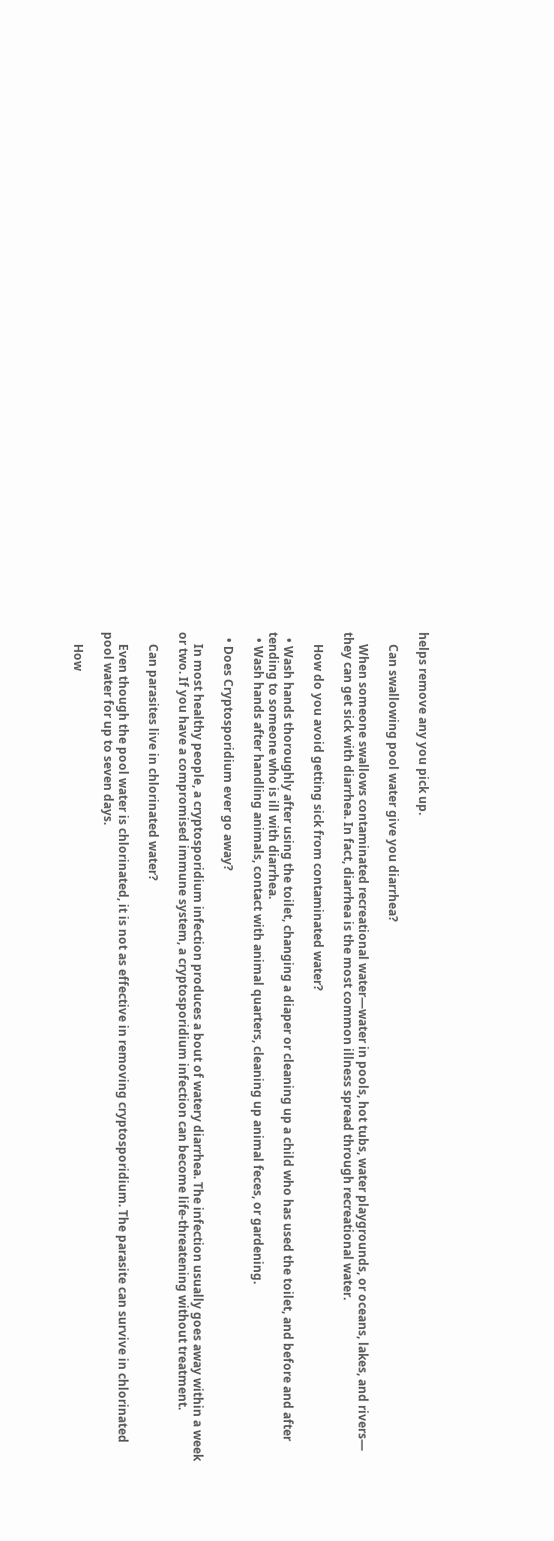helps remove any you pick up.

    Can swallowing pool water give you diarrhea?

    When someone swallows contaminated recreational water—water in pools, hot tubs, water playgrounds, or oceans, lakes, and rivers— they can get sick with diarrhea. In fact, diarrhea is the most common illness spread through recreational water.

    How do you avoid getting sick from contaminated water?

  • Wash hands thoroughly after using the toilet, changing a diaper or cleaning up a child who has used the toilet, and before and after tending to someone who is ill with diarrhea.
  • Wash hands after handling animals, contact with animal quarters, cleaning up animal feces, or gardening.

  • Does Cryptosporidium ever go away?

    In most healthy people, a cryptosporidium infection produces a bout of watery diarrhea. The infection usually goes away within a week or two. If you have a compromised immune system, a cryptosporidium infection can become life-threatening without treatment.

    Can parasites live in chlorinated water?

    Even though the pool water is chlorinated, it is not as effective in removing cryptosporidium. The parasite can survive in chlorinated pool water for up to seven days.

    How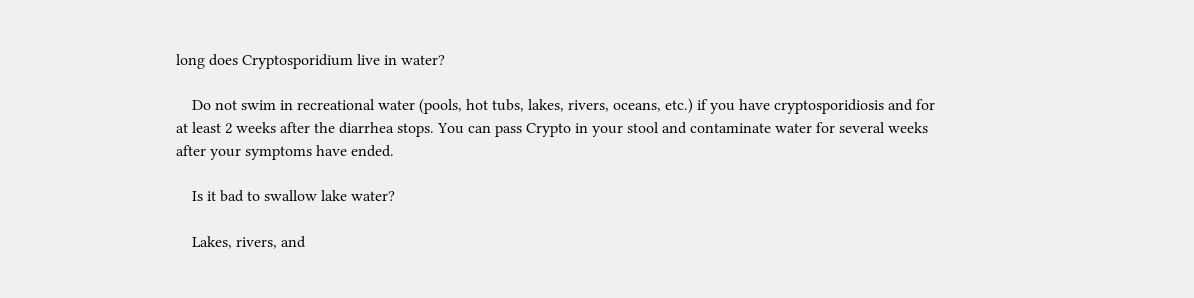long does Cryptosporidium live in water?

    Do not swim in recreational water (pools, hot tubs, lakes, rivers, oceans, etc.) if you have cryptosporidiosis and for at least 2 weeks after the diarrhea stops. You can pass Crypto in your stool and contaminate water for several weeks after your symptoms have ended.

    Is it bad to swallow lake water?

    Lakes, rivers, and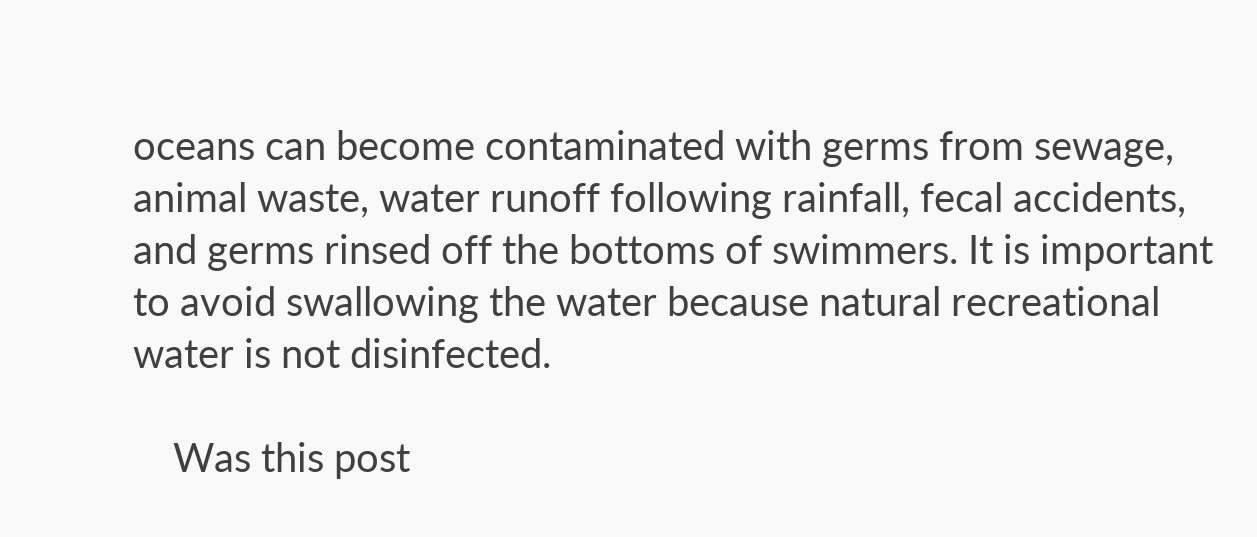oceans can become contaminated with germs from sewage, animal waste, water runoff following rainfall, fecal accidents, and germs rinsed off the bottoms of swimmers. It is important to avoid swallowing the water because natural recreational water is not disinfected.

    Was this post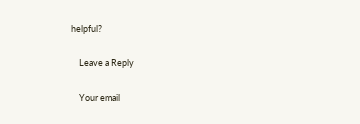helpful?

    Leave a Reply

    Your email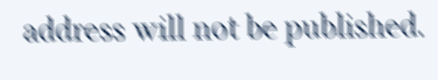address will not be published.